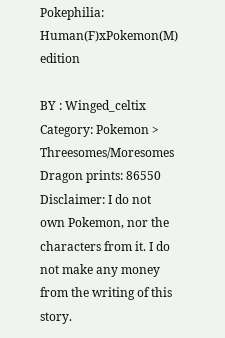Pokephilia: Human(F)xPokemon(M) edition

BY : Winged_celtix
Category: Pokemon > Threesomes/Moresomes
Dragon prints: 86550
Disclaimer: I do not own Pokemon, nor the characters from it. I do not make any money from the writing of this story.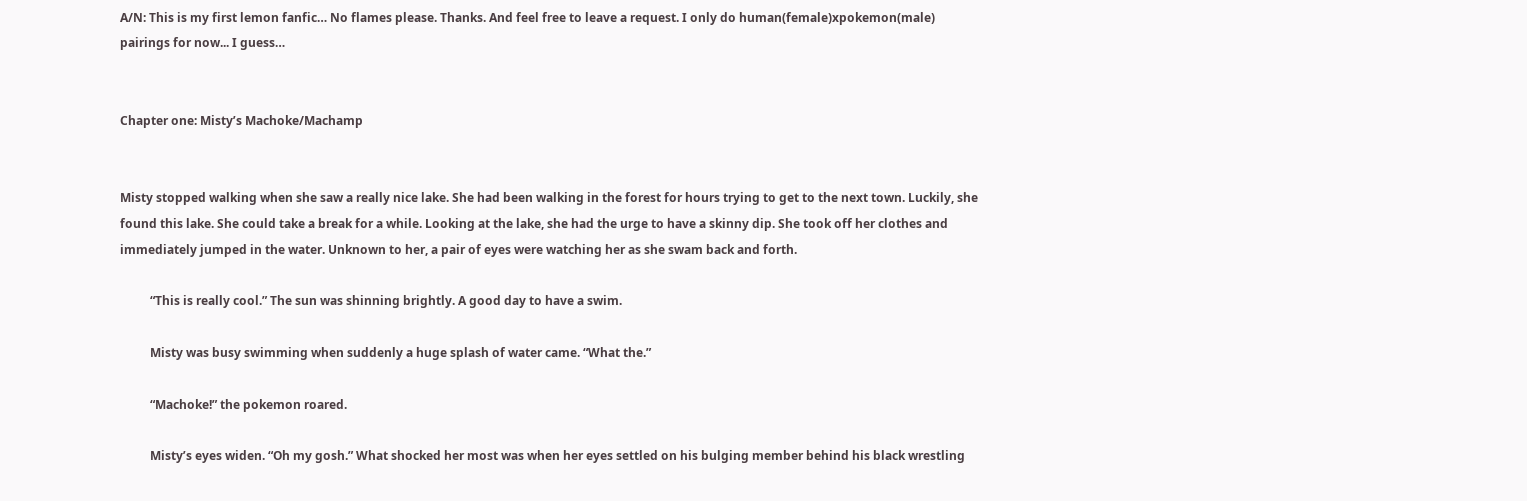A/N: This is my first lemon fanfic… No flames please. Thanks. And feel free to leave a request. I only do human(female)xpokemon(male) pairings for now... I guess…


Chapter one: Misty’s Machoke/Machamp


Misty stopped walking when she saw a really nice lake. She had been walking in the forest for hours trying to get to the next town. Luckily, she found this lake. She could take a break for a while. Looking at the lake, she had the urge to have a skinny dip. She took off her clothes and immediately jumped in the water. Unknown to her, a pair of eyes were watching her as she swam back and forth.

          “This is really cool.” The sun was shinning brightly. A good day to have a swim.

          Misty was busy swimming when suddenly a huge splash of water came. “What the.”

          “Machoke!” the pokemon roared.

          Misty’s eyes widen. “Oh my gosh.” What shocked her most was when her eyes settled on his bulging member behind his black wrestling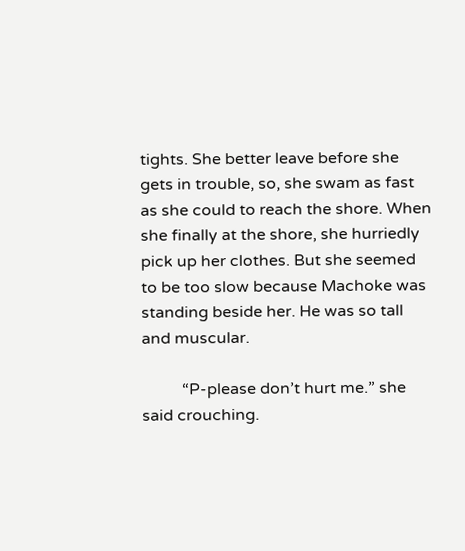tights. She better leave before she gets in trouble, so, she swam as fast as she could to reach the shore. When she finally at the shore, she hurriedly pick up her clothes. But she seemed to be too slow because Machoke was standing beside her. He was so tall and muscular.

          “P-please don’t hurt me.” she said crouching.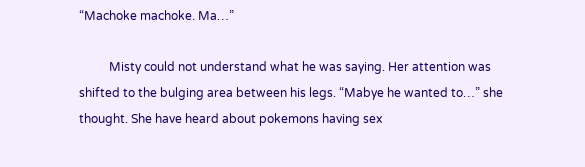“Machoke machoke. Ma…”

          Misty could not understand what he was saying. Her attention was shifted to the bulging area between his legs. “Mabye he wanted to…” she thought. She have heard about pokemons having sex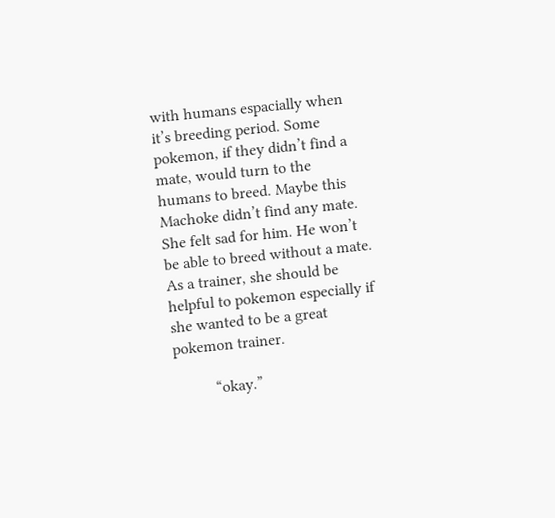with humans espacially when it’s breeding period. Some pokemon, if they didn’t find a mate, would turn to the humans to breed. Maybe this Machoke didn’t find any mate. She felt sad for him. He won’t be able to breed without a mate. As a trainer, she should be helpful to pokemon especially if she wanted to be a great pokemon trainer.

          “okay.”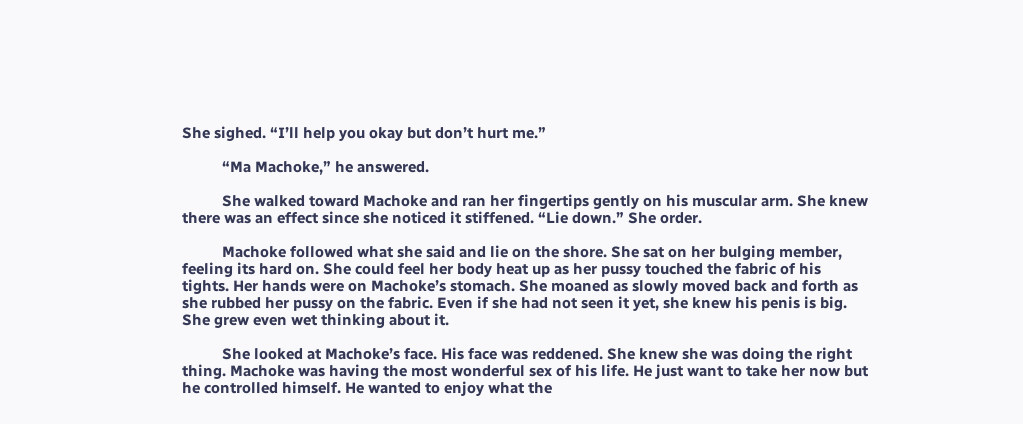She sighed. “I’ll help you okay but don’t hurt me.”

          “Ma Machoke,” he answered.

          She walked toward Machoke and ran her fingertips gently on his muscular arm. She knew there was an effect since she noticed it stiffened. “Lie down.” She order.

          Machoke followed what she said and lie on the shore. She sat on her bulging member, feeling its hard on. She could feel her body heat up as her pussy touched the fabric of his tights. Her hands were on Machoke’s stomach. She moaned as slowly moved back and forth as she rubbed her pussy on the fabric. Even if she had not seen it yet, she knew his penis is big. She grew even wet thinking about it.

          She looked at Machoke’s face. His face was reddened. She knew she was doing the right thing. Machoke was having the most wonderful sex of his life. He just want to take her now but he controlled himself. He wanted to enjoy what the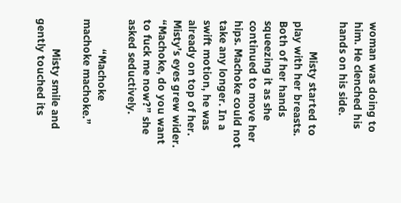woman was doing to him. He clenched his hands on his side.

          Misty started to play with her breasts. Both of her hands squeezing it as she continued to move her hips. Machoke could not take any longer. In a swift motion, he was already on top of her. Misty’s eyes grew wider. “Machoke, do you want to fuck me now?” she asked seductively.

          “Machoke machoke machoke.”

          Misty smile and gently touched its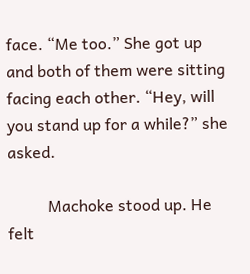face. “Me too.” She got up and both of them were sitting facing each other. “Hey, will you stand up for a while?” she asked.

          Machoke stood up. He felt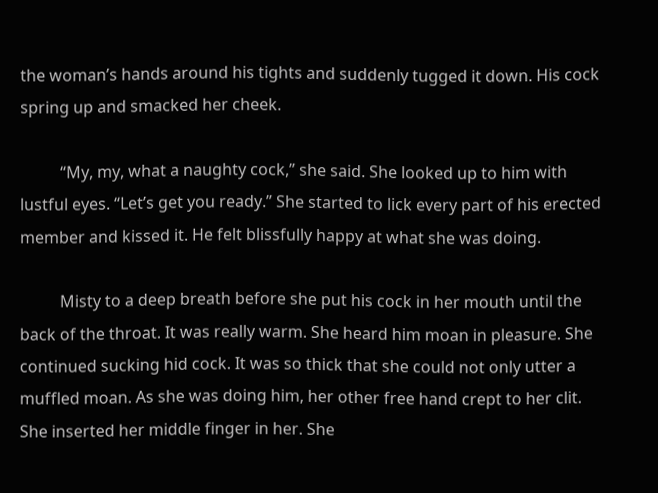the woman’s hands around his tights and suddenly tugged it down. His cock spring up and smacked her cheek.

          “My, my, what a naughty cock,” she said. She looked up to him with lustful eyes. “Let’s get you ready.” She started to lick every part of his erected member and kissed it. He felt blissfully happy at what she was doing.

          Misty to a deep breath before she put his cock in her mouth until the back of the throat. It was really warm. She heard him moan in pleasure. She continued sucking hid cock. It was so thick that she could not only utter a muffled moan. As she was doing him, her other free hand crept to her clit. She inserted her middle finger in her. She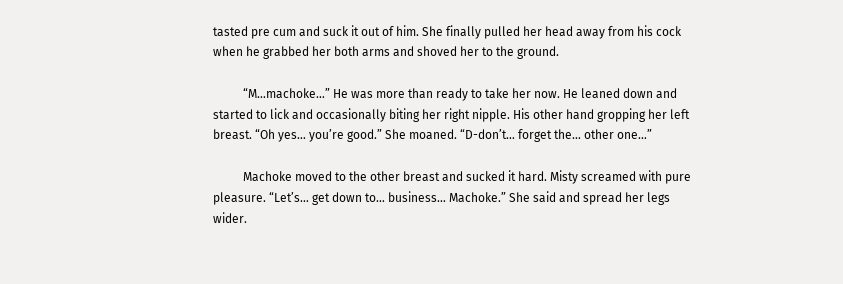tasted pre cum and suck it out of him. She finally pulled her head away from his cock when he grabbed her both arms and shoved her to the ground.

          “M…machoke…” He was more than ready to take her now. He leaned down and started to lick and occasionally biting her right nipple. His other hand gropping her left breast. “Oh yes… you’re good.” She moaned. “D-don’t… forget the… other one…”

          Machoke moved to the other breast and sucked it hard. Misty screamed with pure pleasure. “Let’s… get down to… business… Machoke.” She said and spread her legs wider.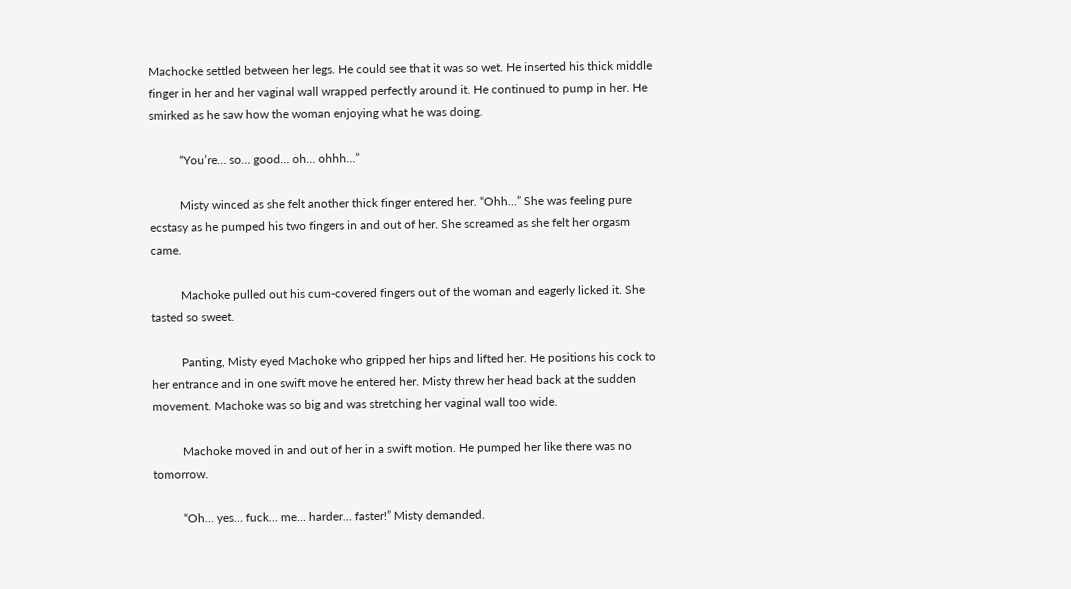Machocke settled between her legs. He could see that it was so wet. He inserted his thick middle finger in her and her vaginal wall wrapped perfectly around it. He continued to pump in her. He smirked as he saw how the woman enjoying what he was doing.

          “You’re… so… good… oh… ohhh…”

          Misty winced as she felt another thick finger entered her. “Ohh…” She was feeling pure ecstasy as he pumped his two fingers in and out of her. She screamed as she felt her orgasm came.

          Machoke pulled out his cum-covered fingers out of the woman and eagerly licked it. She tasted so sweet.

          Panting, Misty eyed Machoke who gripped her hips and lifted her. He positions his cock to her entrance and in one swift move he entered her. Misty threw her head back at the sudden movement. Machoke was so big and was stretching her vaginal wall too wide.

          Machoke moved in and out of her in a swift motion. He pumped her like there was no tomorrow.

          “Oh… yes… fuck… me… harder… faster!” Misty demanded.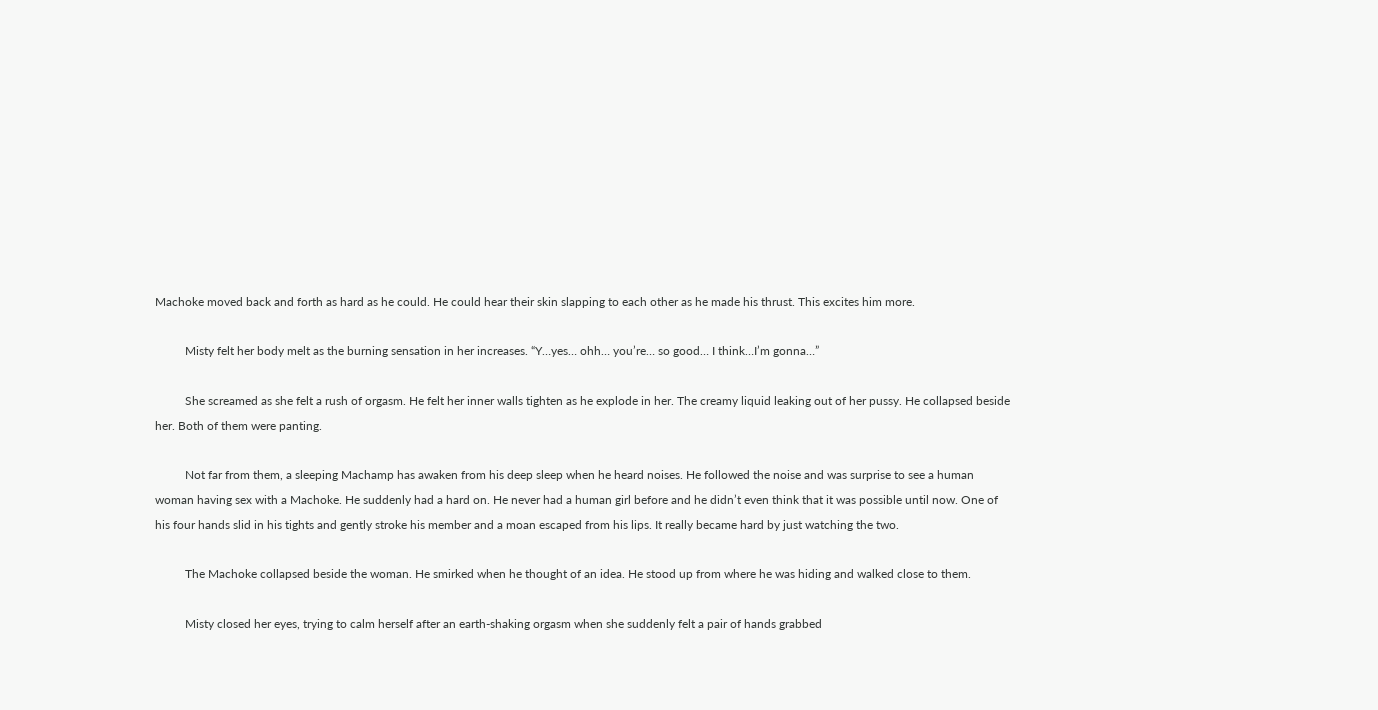Machoke moved back and forth as hard as he could. He could hear their skin slapping to each other as he made his thrust. This excites him more.

          Misty felt her body melt as the burning sensation in her increases. “Y…yes… ohh… you’re… so good… I think…I’m gonna…”

          She screamed as she felt a rush of orgasm. He felt her inner walls tighten as he explode in her. The creamy liquid leaking out of her pussy. He collapsed beside her. Both of them were panting.

          Not far from them, a sleeping Machamp has awaken from his deep sleep when he heard noises. He followed the noise and was surprise to see a human woman having sex with a Machoke. He suddenly had a hard on. He never had a human girl before and he didn’t even think that it was possible until now. One of his four hands slid in his tights and gently stroke his member and a moan escaped from his lips. It really became hard by just watching the two.

          The Machoke collapsed beside the woman. He smirked when he thought of an idea. He stood up from where he was hiding and walked close to them.

          Misty closed her eyes, trying to calm herself after an earth-shaking orgasm when she suddenly felt a pair of hands grabbed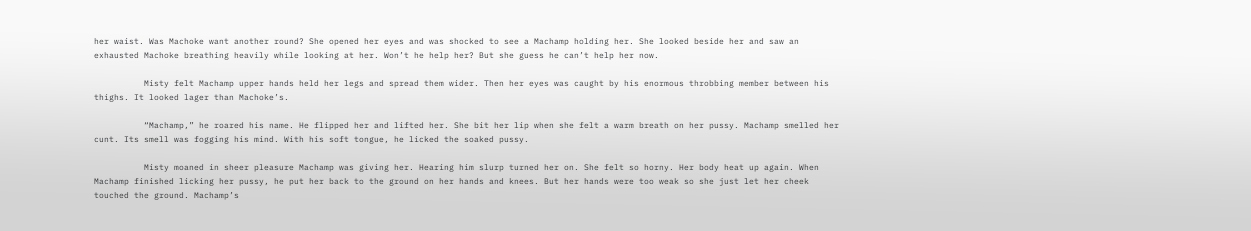her waist. Was Machoke want another round? She opened her eyes and was shocked to see a Machamp holding her. She looked beside her and saw an exhausted Machoke breathing heavily while looking at her. Won’t he help her? But she guess he can’t help her now.

          Misty felt Machamp upper hands held her legs and spread them wider. Then her eyes was caught by his enormous throbbing member between his thighs. It looked lager than Machoke’s.

          “Machamp,” he roared his name. He flipped her and lifted her. She bit her lip when she felt a warm breath on her pussy. Machamp smelled her cunt. Its smell was fogging his mind. With his soft tongue, he licked the soaked pussy.

          Misty moaned in sheer pleasure Machamp was giving her. Hearing him slurp turned her on. She felt so horny. Her body heat up again. When Machamp finished licking her pussy, he put her back to the ground on her hands and knees. But her hands were too weak so she just let her cheek touched the ground. Machamp’s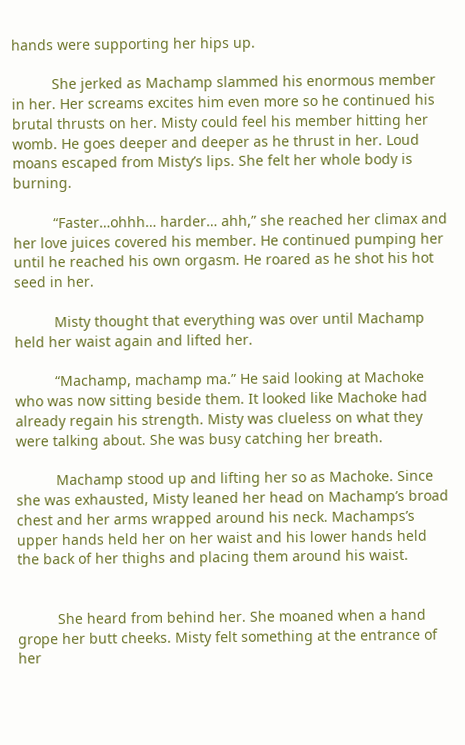hands were supporting her hips up.

          She jerked as Machamp slammed his enormous member in her. Her screams excites him even more so he continued his brutal thrusts on her. Misty could feel his member hitting her womb. He goes deeper and deeper as he thrust in her. Loud moans escaped from Misty’s lips. She felt her whole body is burning.

          “Faster…ohhh… harder… ahh,” she reached her climax and her love juices covered his member. He continued pumping her until he reached his own orgasm. He roared as he shot his hot seed in her.

          Misty thought that everything was over until Machamp held her waist again and lifted her.

          “Machamp, machamp ma.” He said looking at Machoke who was now sitting beside them. It looked like Machoke had already regain his strength. Misty was clueless on what they were talking about. She was busy catching her breath.

          Machamp stood up and lifting her so as Machoke. Since she was exhausted, Misty leaned her head on Machamp’s broad chest and her arms wrapped around his neck. Machamps’s upper hands held her on her waist and his lower hands held the back of her thighs and placing them around his waist.


          She heard from behind her. She moaned when a hand grope her butt cheeks. Misty felt something at the entrance of her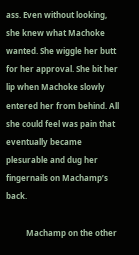ass. Even without looking, she knew what Machoke wanted. She wiggle her butt for her approval. She bit her lip when Machoke slowly entered her from behind. All she could feel was pain that eventually became plesurable and dug her fingernails on Machamp’s back.

          Machamp on the other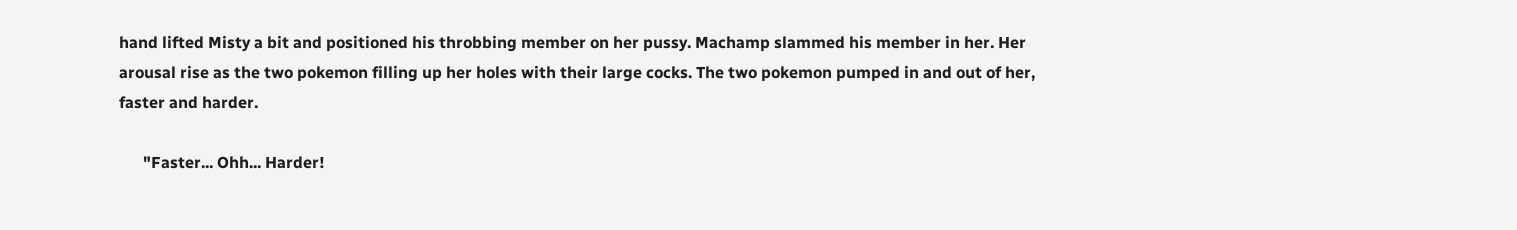hand lifted Misty a bit and positioned his throbbing member on her pussy. Machamp slammed his member in her. Her arousal rise as the two pokemon filling up her holes with their large cocks. The two pokemon pumped in and out of her, faster and harder.

      "Faster... Ohh... Harder!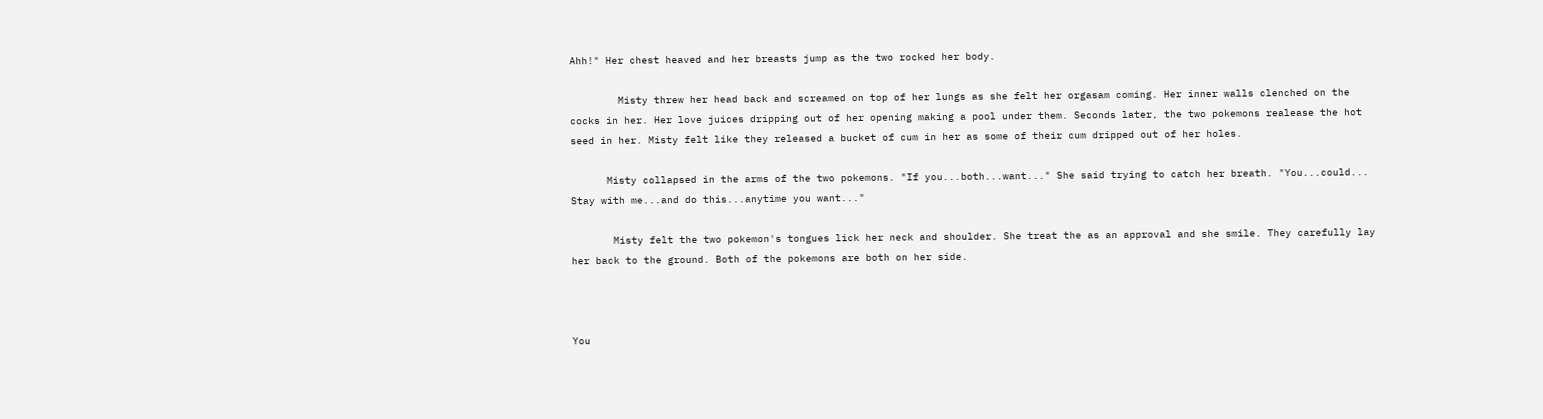Ahh!" Her chest heaved and her breasts jump as the two rocked her body.

        Misty threw her head back and screamed on top of her lungs as she felt her orgasam coming. Her inner walls clenched on the cocks in her. Her love juices dripping out of her opening making a pool under them. Seconds later, the two pokemons realease the hot seed in her. Misty felt like they released a bucket of cum in her as some of their cum dripped out of her holes.

      Misty collapsed in the arms of the two pokemons. "If you...both...want..." She said trying to catch her breath. "You...could... Stay with me...and do this...anytime you want..."

       Misty felt the two pokemon's tongues lick her neck and shoulder. She treat the as an approval and she smile. They carefully lay her back to the ground. Both of the pokemons are both on her side.



You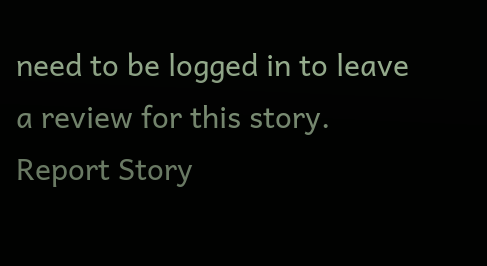need to be logged in to leave a review for this story.
Report Story